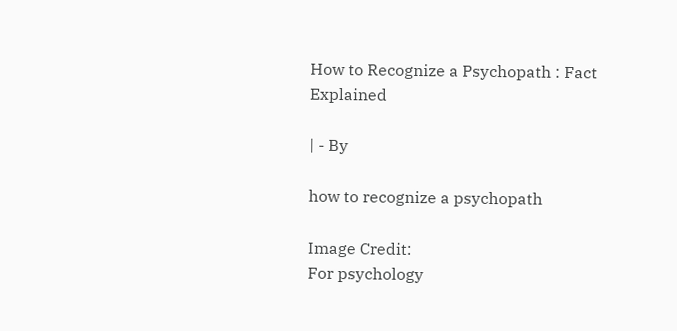How to Recognize a Psychopath : Fact Explained

| - By

how to recognize a psychopath

Image Credit:
For psychology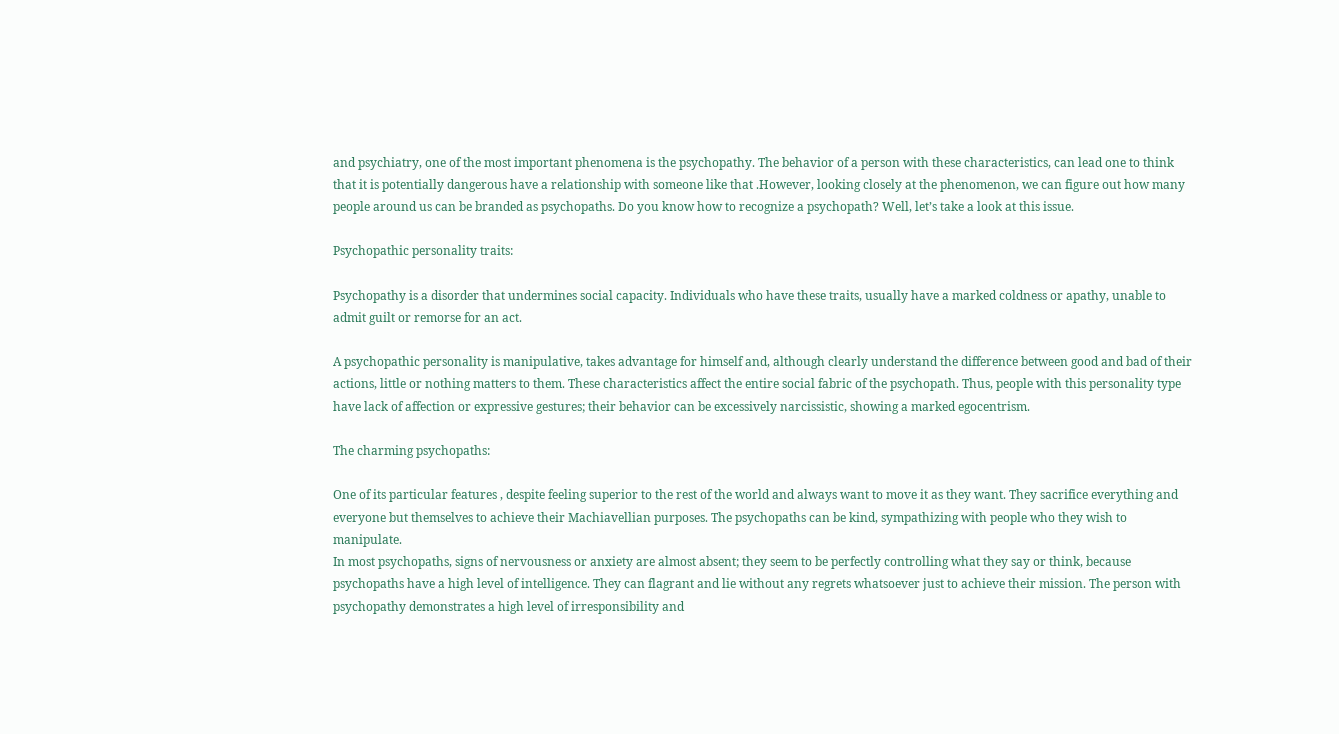and psychiatry, one of the most important phenomena is the psychopathy. The behavior of a person with these characteristics, can lead one to think that it is potentially dangerous have a relationship with someone like that .However, looking closely at the phenomenon, we can figure out how many people around us can be branded as psychopaths. Do you know how to recognize a psychopath? Well, let’s take a look at this issue.

Psychopathic personality traits:

Psychopathy is a disorder that undermines social capacity. Individuals who have these traits, usually have a marked coldness or apathy, unable to admit guilt or remorse for an act.

A psychopathic personality is manipulative, takes advantage for himself and, although clearly understand the difference between good and bad of their actions, little or nothing matters to them. These characteristics affect the entire social fabric of the psychopath. Thus, people with this personality type have lack of affection or expressive gestures; their behavior can be excessively narcissistic, showing a marked egocentrism.

The charming psychopaths:

One of its particular features , despite feeling superior to the rest of the world and always want to move it as they want. They sacrifice everything and everyone but themselves to achieve their Machiavellian purposes. The psychopaths can be kind, sympathizing with people who they wish to manipulate.
In most psychopaths, signs of nervousness or anxiety are almost absent; they seem to be perfectly controlling what they say or think, because psychopaths have a high level of intelligence. They can flagrant and lie without any regrets whatsoever just to achieve their mission. The person with psychopathy demonstrates a high level of irresponsibility and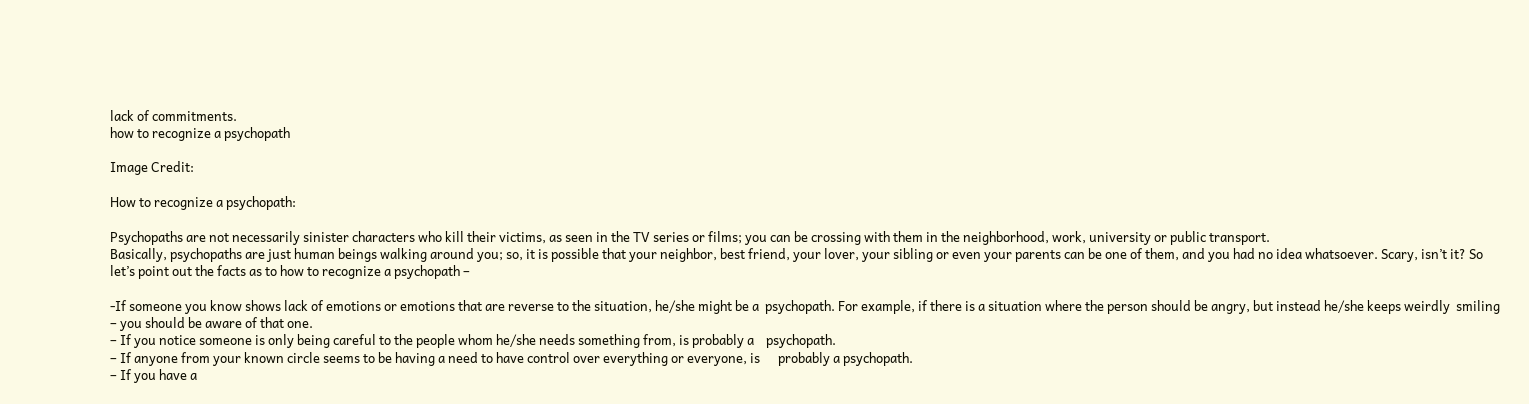lack of commitments.
how to recognize a psychopath

Image Credit:

How to recognize a psychopath:

Psychopaths are not necessarily sinister characters who kill their victims, as seen in the TV series or films; you can be crossing with them in the neighborhood, work, university or public transport.
Basically, psychopaths are just human beings walking around you; so, it is possible that your neighbor, best friend, your lover, your sibling or even your parents can be one of them, and you had no idea whatsoever. Scary, isn’t it? So let’s point out the facts as to how to recognize a psychopath –

-If someone you know shows lack of emotions or emotions that are reverse to the situation, he/she might be a  psychopath. For example, if there is a situation where the person should be angry, but instead he/she keeps weirdly  smiling – you should be aware of that one.
– If you notice someone is only being careful to the people whom he/she needs something from, is probably a    psychopath.
– If anyone from your known circle seems to be having a need to have control over everything or everyone, is      probably a psychopath.
– If you have a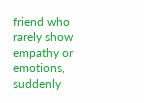friend who rarely show empathy or emotions, suddenly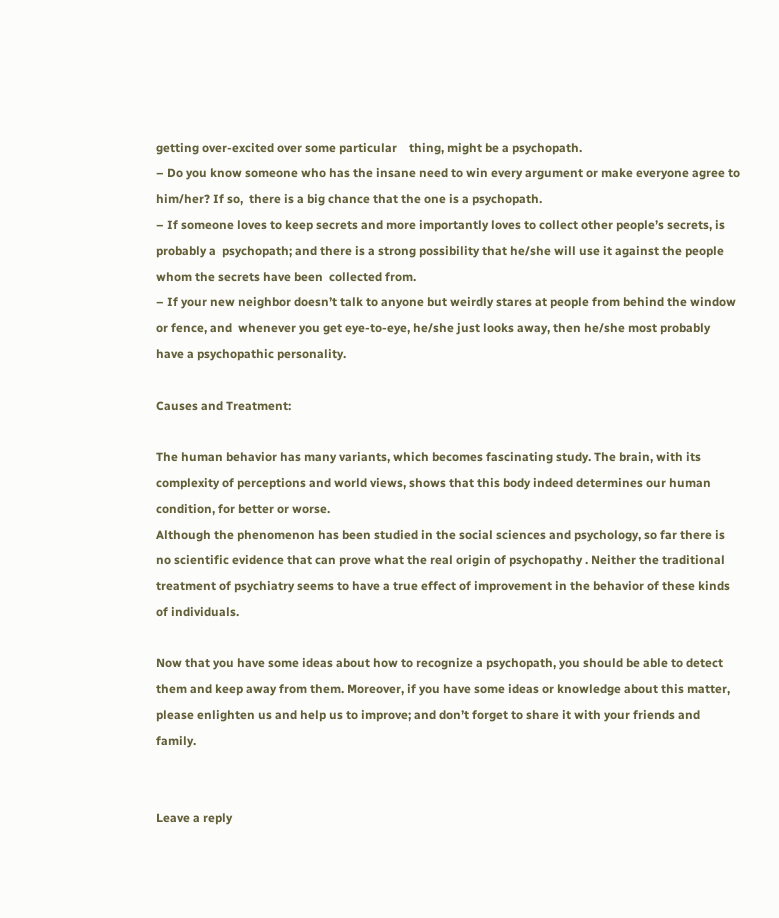getting over-excited over some particular    thing, might be a psychopath.
– Do you know someone who has the insane need to win every argument or make everyone agree to him/her? If so,  there is a big chance that the one is a psychopath.
– If someone loves to keep secrets and more importantly loves to collect other people’s secrets, is probably a  psychopath; and there is a strong possibility that he/she will use it against the people whom the secrets have been  collected from.
– If your new neighbor doesn’t talk to anyone but weirdly stares at people from behind the window or fence, and  whenever you get eye-to-eye, he/she just looks away, then he/she most probably have a psychopathic personality.

Causes and Treatment:

The human behavior has many variants, which becomes fascinating study. The brain, with its complexity of perceptions and world views, shows that this body indeed determines our human condition, for better or worse.
Although the phenomenon has been studied in the social sciences and psychology, so far there is no scientific evidence that can prove what the real origin of psychopathy . Neither the traditional treatment of psychiatry seems to have a true effect of improvement in the behavior of these kinds of individuals.

Now that you have some ideas about how to recognize a psychopath, you should be able to detect them and keep away from them. Moreover, if you have some ideas or knowledge about this matter, please enlighten us and help us to improve; and don’t forget to share it with your friends and family.


Leave a reply